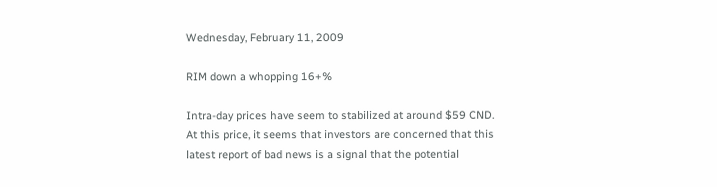Wednesday, February 11, 2009

RIM down a whopping 16+%

Intra-day prices have seem to stabilized at around $59 CND. At this price, it seems that investors are concerned that this latest report of bad news is a signal that the potential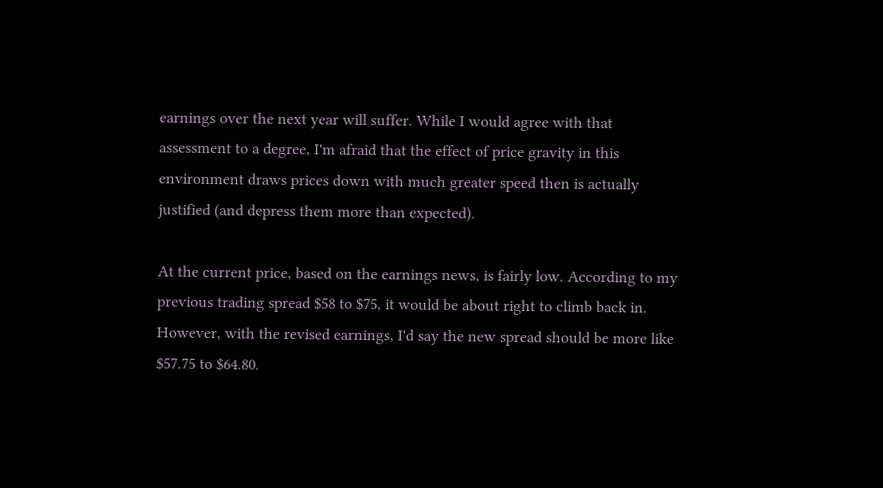earnings over the next year will suffer. While I would agree with that assessment to a degree, I'm afraid that the effect of price gravity in this environment draws prices down with much greater speed then is actually justified (and depress them more than expected).

At the current price, based on the earnings news, is fairly low. According to my previous trading spread $58 to $75, it would be about right to climb back in. However, with the revised earnings, I'd say the new spread should be more like $57.75 to $64.80.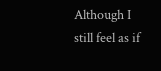Although I still feel as if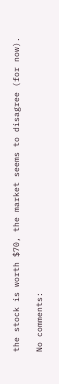the stock is worth $70, the market seems to disagree (for now).

No comments: